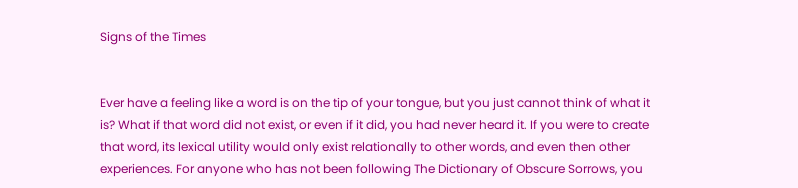Signs of the Times


Ever have a feeling like a word is on the tip of your tongue, but you just cannot think of what it is? What if that word did not exist, or even if it did, you had never heard it. If you were to create that word, its lexical utility would only exist relationally to other words, and even then other experiences. For anyone who has not been following The Dictionary of Obscure Sorrows, you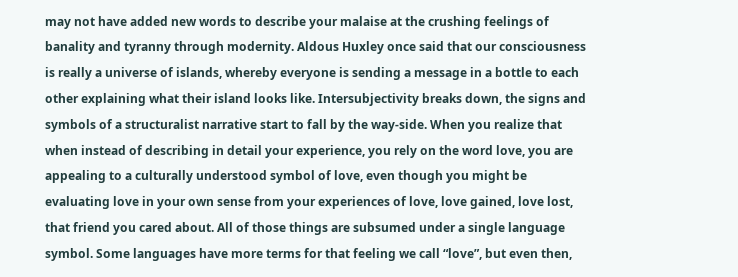may not have added new words to describe your malaise at the crushing feelings of banality and tyranny through modernity. Aldous Huxley once said that our consciousness is really a universe of islands, whereby everyone is sending a message in a bottle to each other explaining what their island looks like. Intersubjectivity breaks down, the signs and symbols of a structuralist narrative start to fall by the way-side. When you realize that when instead of describing in detail your experience, you rely on the word love, you are appealing to a culturally understood symbol of love, even though you might be evaluating love in your own sense from your experiences of love, love gained, love lost, that friend you cared about. All of those things are subsumed under a single language symbol. Some languages have more terms for that feeling we call “love”, but even then,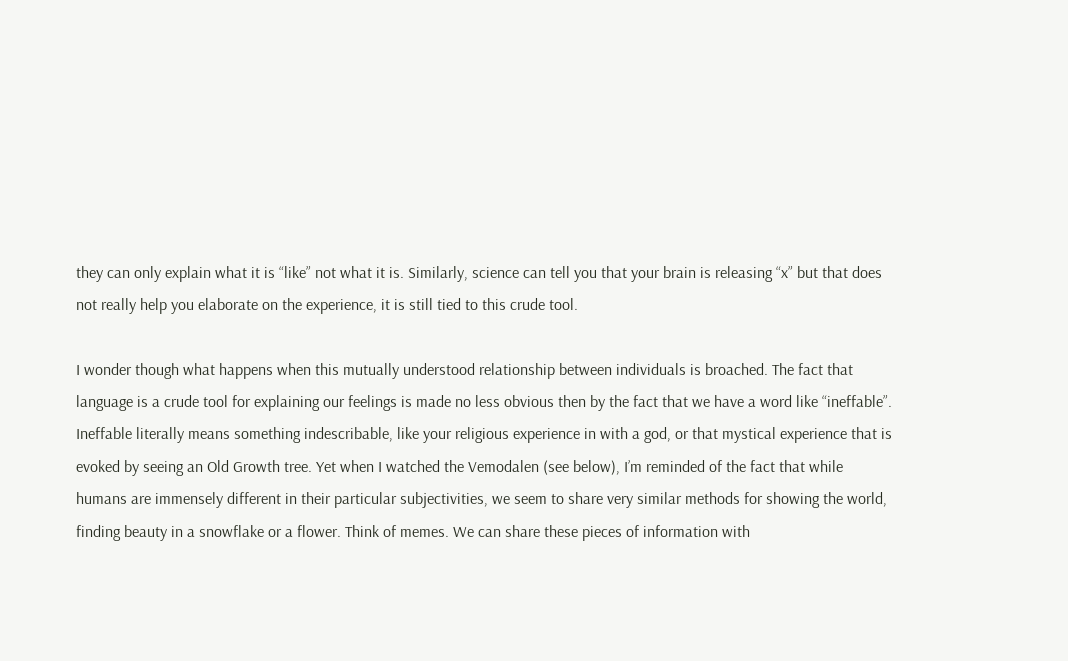they can only explain what it is “like” not what it is. Similarly, science can tell you that your brain is releasing “x” but that does not really help you elaborate on the experience, it is still tied to this crude tool.

I wonder though what happens when this mutually understood relationship between individuals is broached. The fact that language is a crude tool for explaining our feelings is made no less obvious then by the fact that we have a word like “ineffable”. Ineffable literally means something indescribable, like your religious experience in with a god, or that mystical experience that is evoked by seeing an Old Growth tree. Yet when I watched the Vemodalen (see below), I’m reminded of the fact that while humans are immensely different in their particular subjectivities, we seem to share very similar methods for showing the world, finding beauty in a snowflake or a flower. Think of memes. We can share these pieces of information with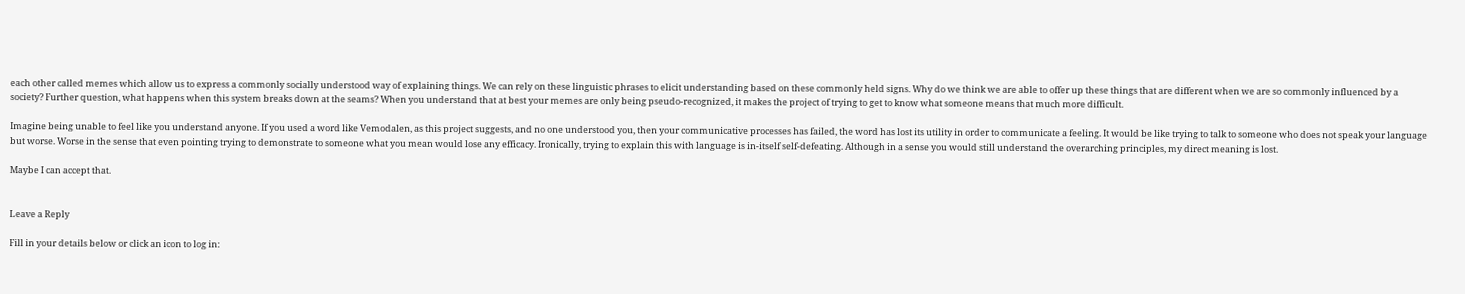each other called memes which allow us to express a commonly socially understood way of explaining things. We can rely on these linguistic phrases to elicit understanding based on these commonly held signs. Why do we think we are able to offer up these things that are different when we are so commonly influenced by a society? Further question, what happens when this system breaks down at the seams? When you understand that at best your memes are only being pseudo-recognized, it makes the project of trying to get to know what someone means that much more difficult.

Imagine being unable to feel like you understand anyone. If you used a word like Vemodalen, as this project suggests, and no one understood you, then your communicative processes has failed, the word has lost its utility in order to communicate a feeling. It would be like trying to talk to someone who does not speak your language but worse. Worse in the sense that even pointing trying to demonstrate to someone what you mean would lose any efficacy. Ironically, trying to explain this with language is in-itself self-defeating. Although in a sense you would still understand the overarching principles, my direct meaning is lost.

Maybe I can accept that.


Leave a Reply

Fill in your details below or click an icon to log in: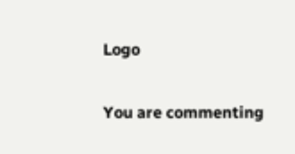Logo

You are commenting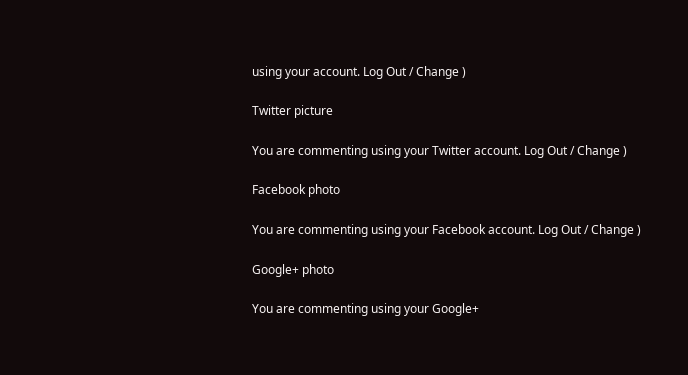using your account. Log Out / Change )

Twitter picture

You are commenting using your Twitter account. Log Out / Change )

Facebook photo

You are commenting using your Facebook account. Log Out / Change )

Google+ photo

You are commenting using your Google+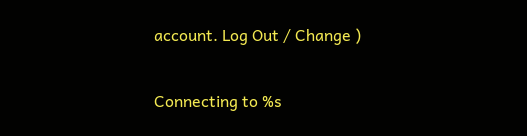account. Log Out / Change )

Connecting to %s